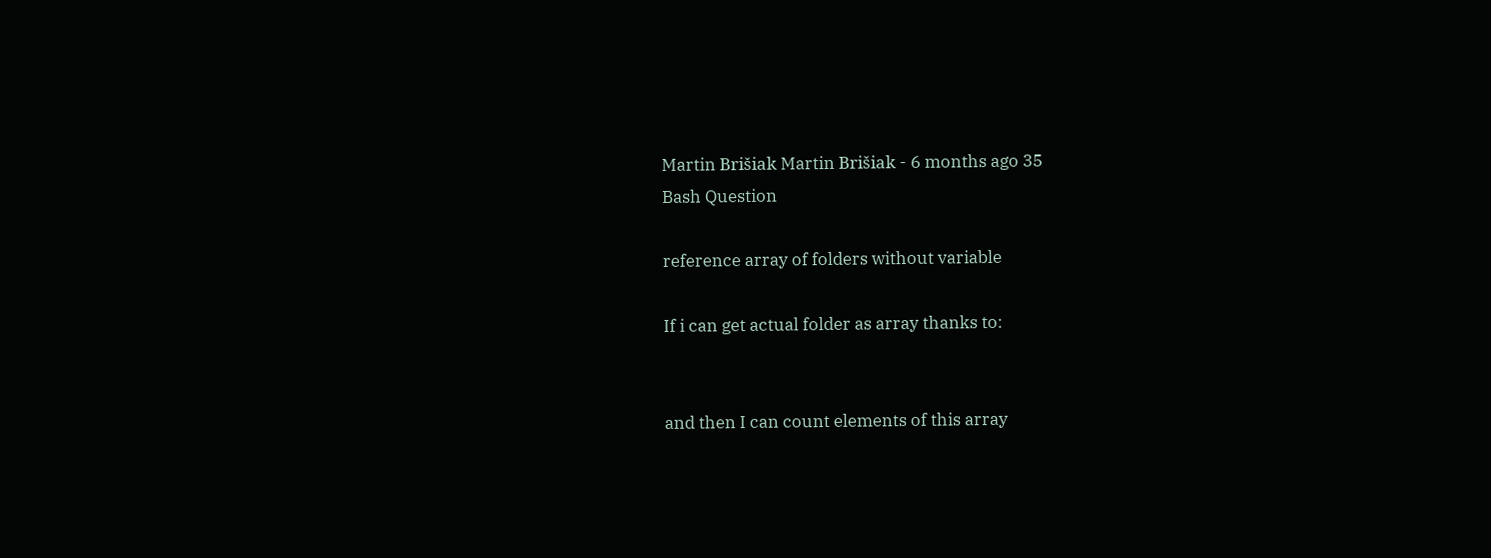Martin Brišiak Martin Brišiak - 6 months ago 35
Bash Question

reference array of folders without variable

If i can get actual folder as array thanks to:


and then I can count elements of this array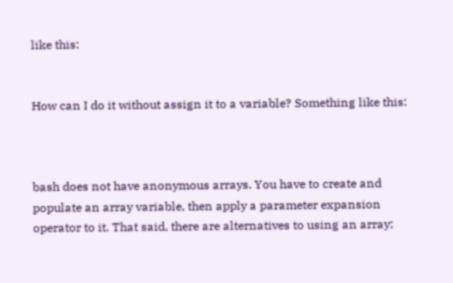like this:


How can I do it without assign it to a variable? Something like this:



bash does not have anonymous arrays. You have to create and populate an array variable, then apply a parameter expansion operator to it. That said, there are alternatives to using an array;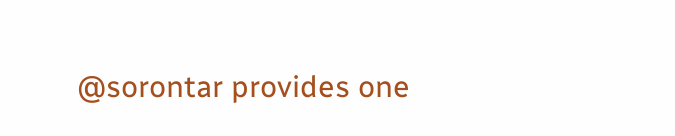@sorontar provides one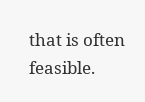that is often feasible.